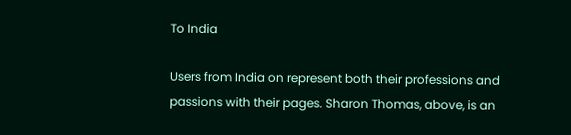To India

Users from India on represent both their professions and passions with their pages. Sharon Thomas, above, is an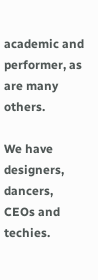academic and performer, as are many others.

We have designers, dancers, CEOs and techies.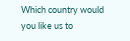Which country would you like us to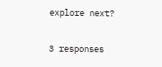explore next?

3 responses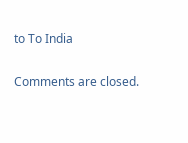to To India

Comments are closed.